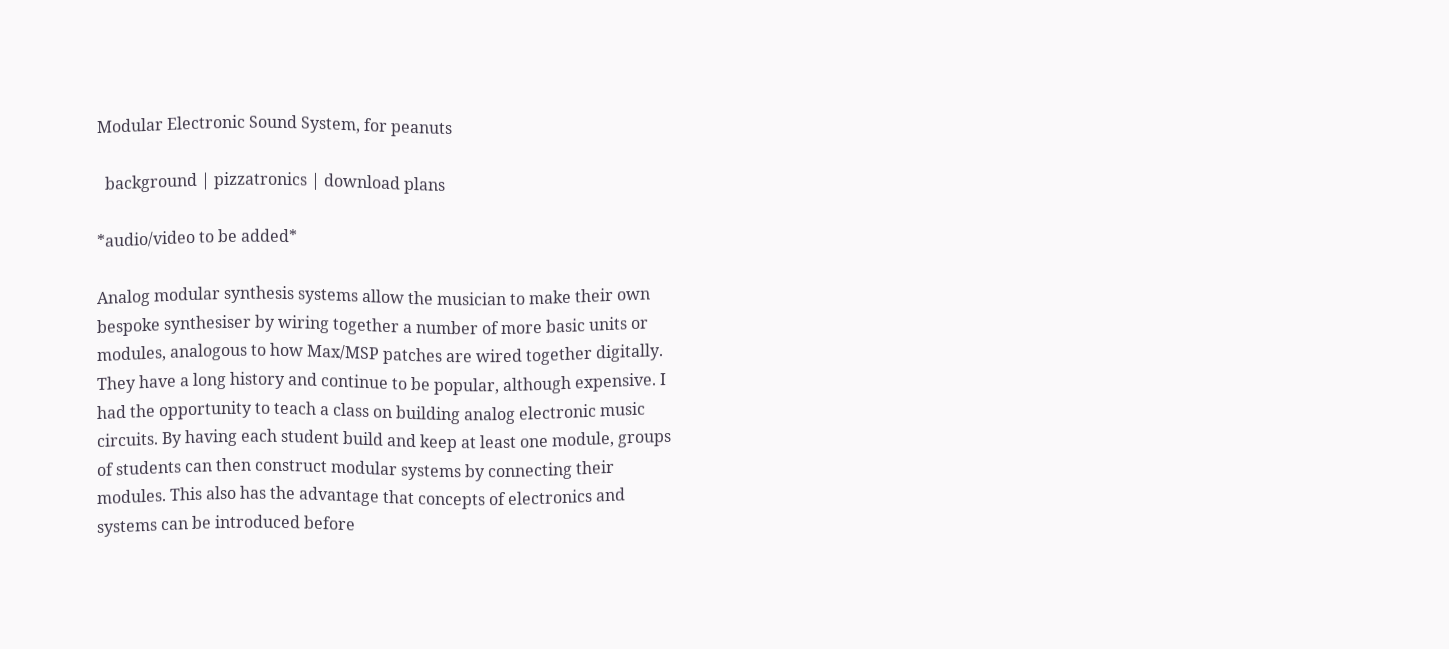Modular Electronic Sound System, for peanuts

  background | pizzatronics | download plans

*audio/video to be added*

Analog modular synthesis systems allow the musician to make their own bespoke synthesiser by wiring together a number of more basic units or modules, analogous to how Max/MSP patches are wired together digitally. They have a long history and continue to be popular, although expensive. I had the opportunity to teach a class on building analog electronic music circuits. By having each student build and keep at least one module, groups of students can then construct modular systems by connecting their modules. This also has the advantage that concepts of electronics and systems can be introduced before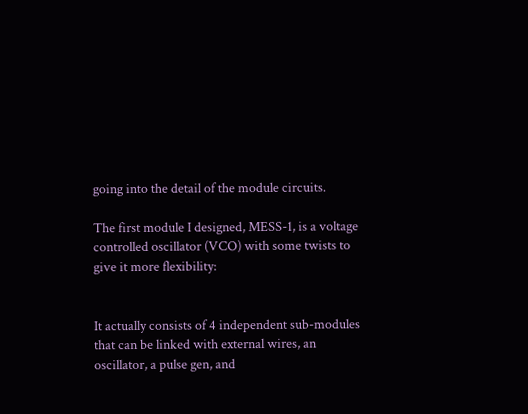going into the detail of the module circuits.

The first module I designed, MESS-1, is a voltage controlled oscillator (VCO) with some twists to give it more flexibility:


It actually consists of 4 independent sub-modules that can be linked with external wires, an oscillator, a pulse gen, and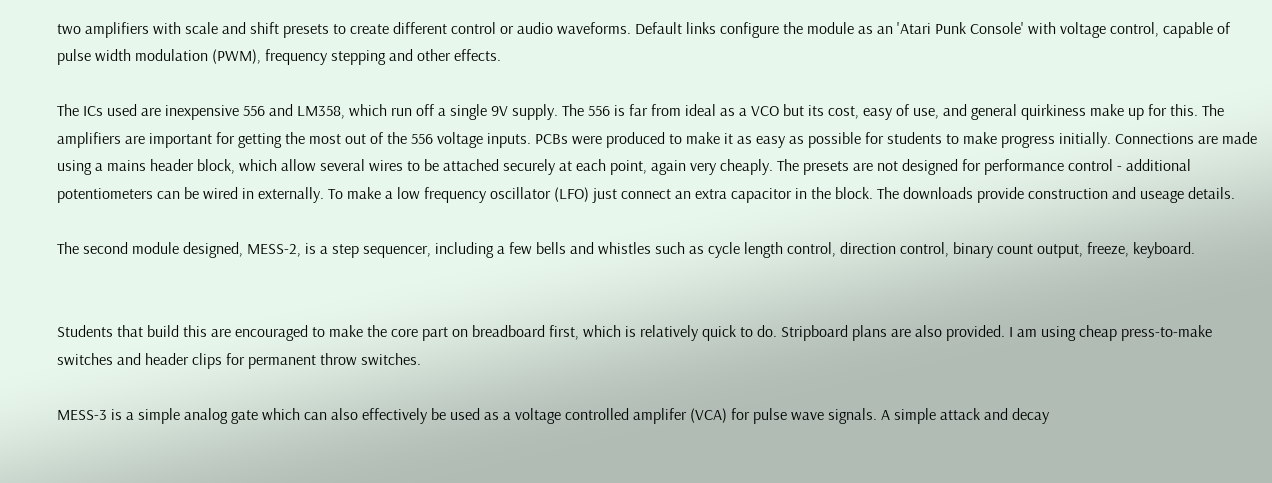two amplifiers with scale and shift presets to create different control or audio waveforms. Default links configure the module as an 'Atari Punk Console' with voltage control, capable of pulse width modulation (PWM), frequency stepping and other effects.

The ICs used are inexpensive 556 and LM358, which run off a single 9V supply. The 556 is far from ideal as a VCO but its cost, easy of use, and general quirkiness make up for this. The amplifiers are important for getting the most out of the 556 voltage inputs. PCBs were produced to make it as easy as possible for students to make progress initially. Connections are made using a mains header block, which allow several wires to be attached securely at each point, again very cheaply. The presets are not designed for performance control - additional potentiometers can be wired in externally. To make a low frequency oscillator (LFO) just connect an extra capacitor in the block. The downloads provide construction and useage details.

The second module designed, MESS-2, is a step sequencer, including a few bells and whistles such as cycle length control, direction control, binary count output, freeze, keyboard.


Students that build this are encouraged to make the core part on breadboard first, which is relatively quick to do. Stripboard plans are also provided. I am using cheap press-to-make switches and header clips for permanent throw switches.

MESS-3 is a simple analog gate which can also effectively be used as a voltage controlled amplifer (VCA) for pulse wave signals. A simple attack and decay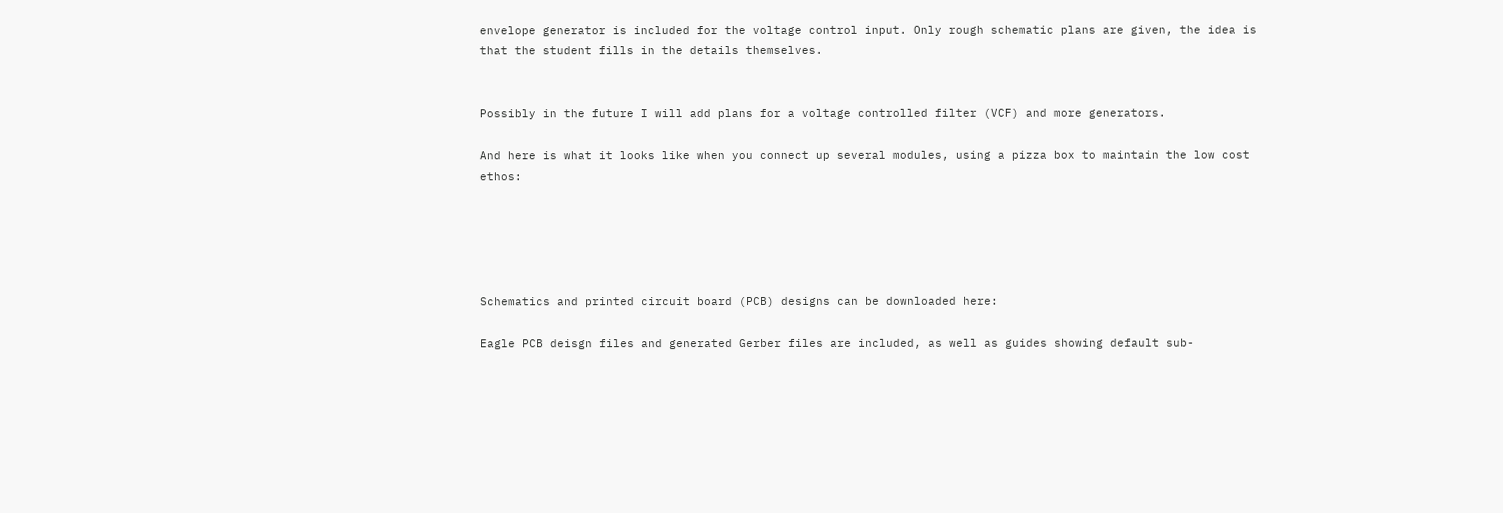envelope generator is included for the voltage control input. Only rough schematic plans are given, the idea is that the student fills in the details themselves.


Possibly in the future I will add plans for a voltage controlled filter (VCF) and more generators.

And here is what it looks like when you connect up several modules, using a pizza box to maintain the low cost ethos:





Schematics and printed circuit board (PCB) designs can be downloaded here:

Eagle PCB deisgn files and generated Gerber files are included, as well as guides showing default sub-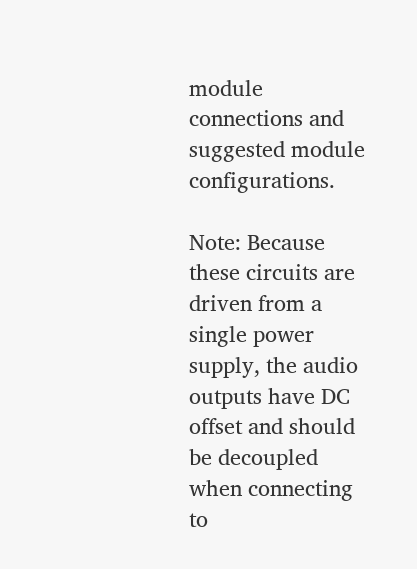module connections and suggested module configurations.

Note: Because these circuits are driven from a single power supply, the audio outputs have DC offset and should be decoupled when connecting to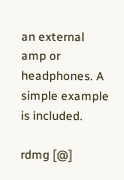an external amp or headphones. A simple example is included.

rdmg [@]